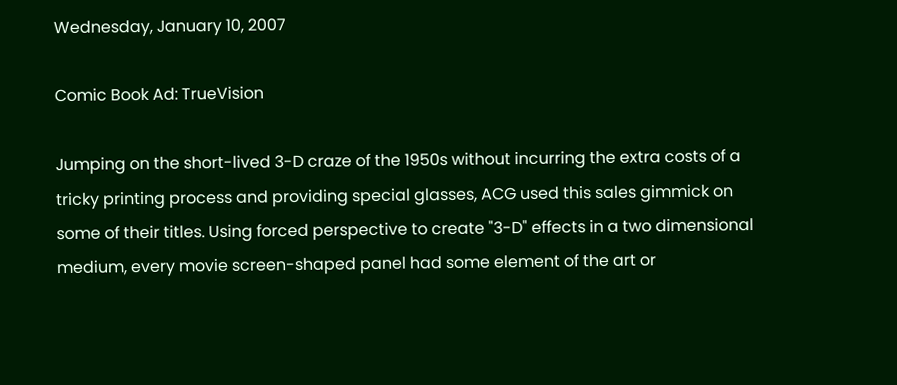Wednesday, January 10, 2007

Comic Book Ad: TrueVision

Jumping on the short-lived 3-D craze of the 1950s without incurring the extra costs of a tricky printing process and providing special glasses, ACG used this sales gimmick on some of their titles. Using forced perspective to create "3-D" effects in a two dimensional medium, every movie screen-shaped panel had some element of the art or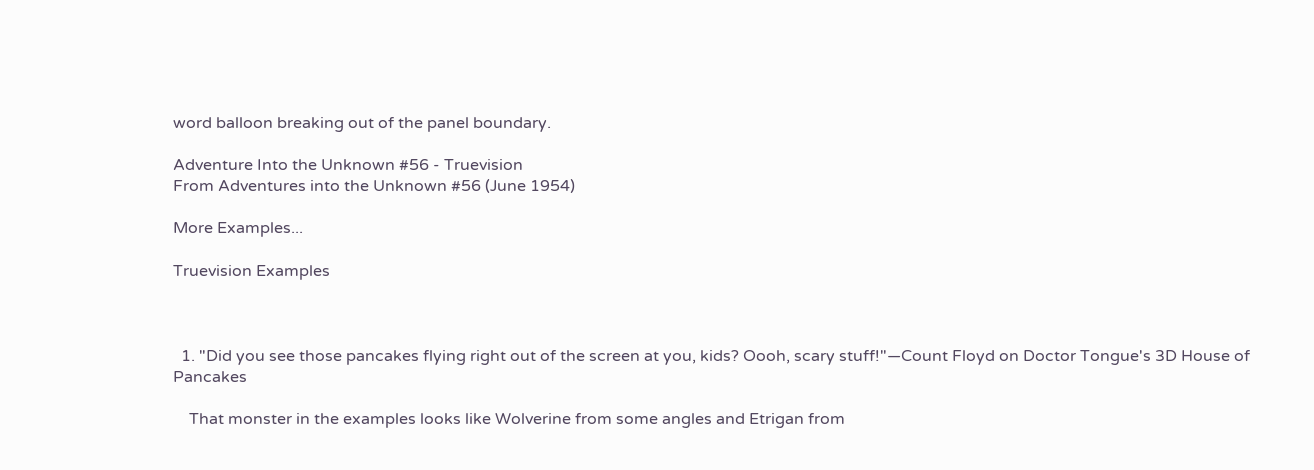word balloon breaking out of the panel boundary.

Adventure Into the Unknown #56 - Truevision
From Adventures into the Unknown #56 (June 1954)

More Examples...

Truevision Examples



  1. "Did you see those pancakes flying right out of the screen at you, kids? Oooh, scary stuff!"—Count Floyd on Doctor Tongue's 3D House of Pancakes

    That monster in the examples looks like Wolverine from some angles and Etrigan from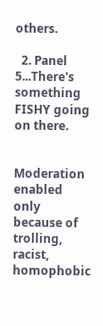others.

  2. Panel 5...There's something FISHY going on there.


Moderation enabled only because of trolling, racist, homophobic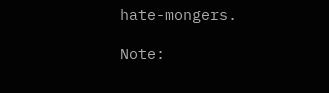hate-mongers.

Note: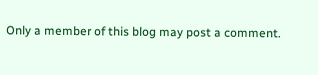Only a member of this blog may post a comment.